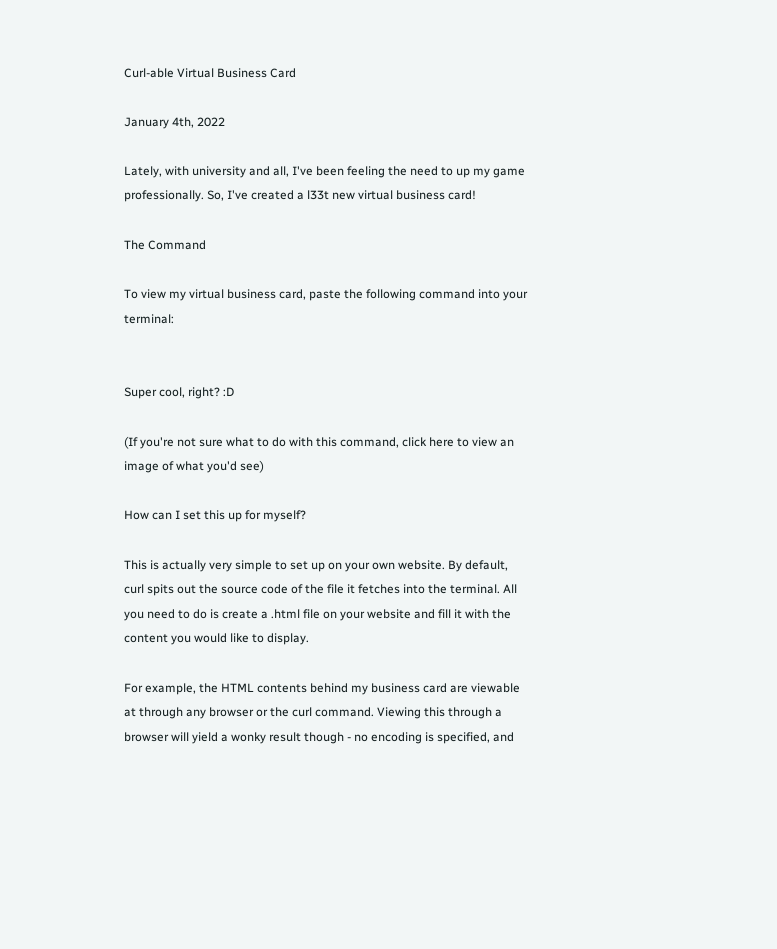Curl-able Virtual Business Card

January 4th, 2022

Lately, with university and all, I've been feeling the need to up my game professionally. So, I've created a l33t new virtual business card!

The Command

To view my virtual business card, paste the following command into your terminal:


Super cool, right? :D

(If you're not sure what to do with this command, click here to view an image of what you'd see)

How can I set this up for myself?

This is actually very simple to set up on your own website. By default, curl spits out the source code of the file it fetches into the terminal. All you need to do is create a .html file on your website and fill it with the content you would like to display.

For example, the HTML contents behind my business card are viewable at through any browser or the curl command. Viewing this through a browser will yield a wonky result though - no encoding is specified, and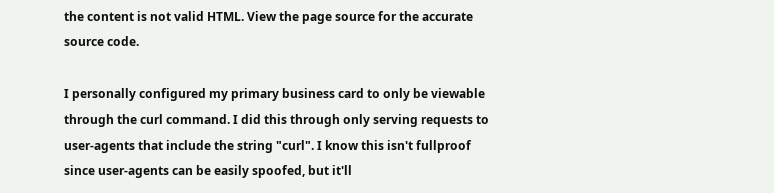the content is not valid HTML. View the page source for the accurate source code.

I personally configured my primary business card to only be viewable through the curl command. I did this through only serving requests to user-agents that include the string "curl". I know this isn't fullproof since user-agents can be easily spoofed, but it'll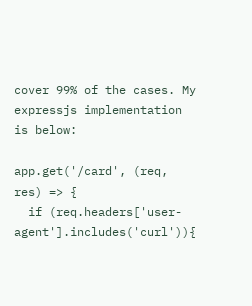cover 99% of the cases. My expressjs implementation is below:

app.get('/card', (req, res) => {
  if (req.headers['user-agent'].includes('curl')){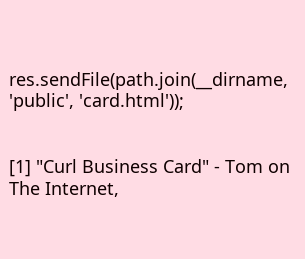res.sendFile(path.join(__dirname, 'public', 'card.html'));


[1] "Curl Business Card" - Tom on The Internet,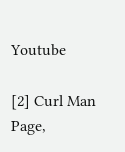Youtube

[2] Curl Man Page,